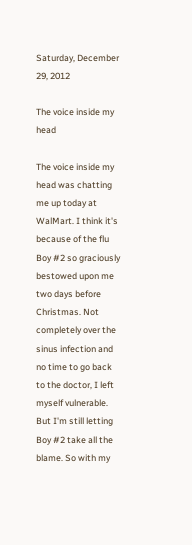Saturday, December 29, 2012

The voice inside my head

The voice inside my head was chatting me up today at WalMart. I think it's because of the flu Boy #2 so graciously bestowed upon me two days before Christmas. Not completely over the sinus infection and no time to go back to the doctor, I left myself vulnerable. But I'm still letting Boy #2 take all the blame. So with my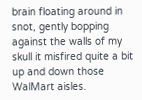brain floating around in snot, gently bopping against the walls of my skull it misfired quite a bit up and down those WalMart aisles.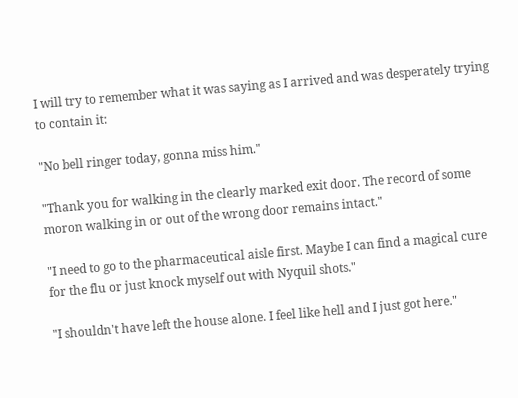I will try to remember what it was saying as I arrived and was desperately trying to contain it:

"No bell ringer today, gonna miss him."

"Thank you for walking in the clearly marked exit door. The record of some moron walking in or out of the wrong door remains intact."

"I need to go to the pharmaceutical aisle first. Maybe I can find a magical cure for the flu or just knock myself out with Nyquil shots."

"I shouldn't have left the house alone. I feel like hell and I just got here."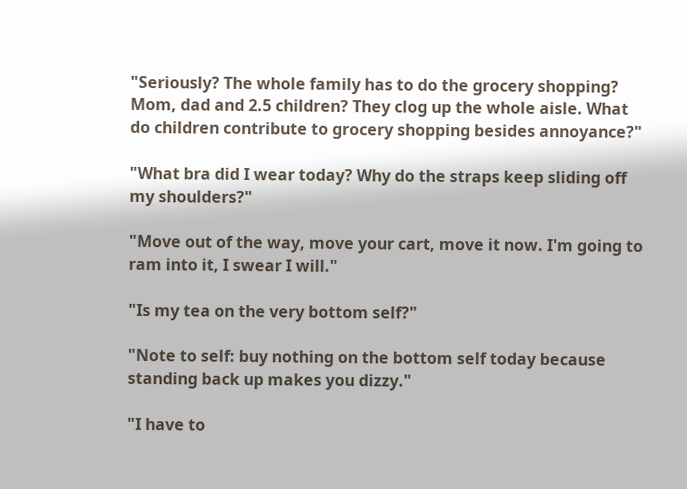"Seriously? The whole family has to do the grocery shopping? Mom, dad and 2.5 children? They clog up the whole aisle. What do children contribute to grocery shopping besides annoyance?"

"What bra did I wear today? Why do the straps keep sliding off my shoulders?"

"Move out of the way, move your cart, move it now. I'm going to ram into it, I swear I will."

"Is my tea on the very bottom self?"

"Note to self: buy nothing on the bottom self today because standing back up makes you dizzy."

"I have to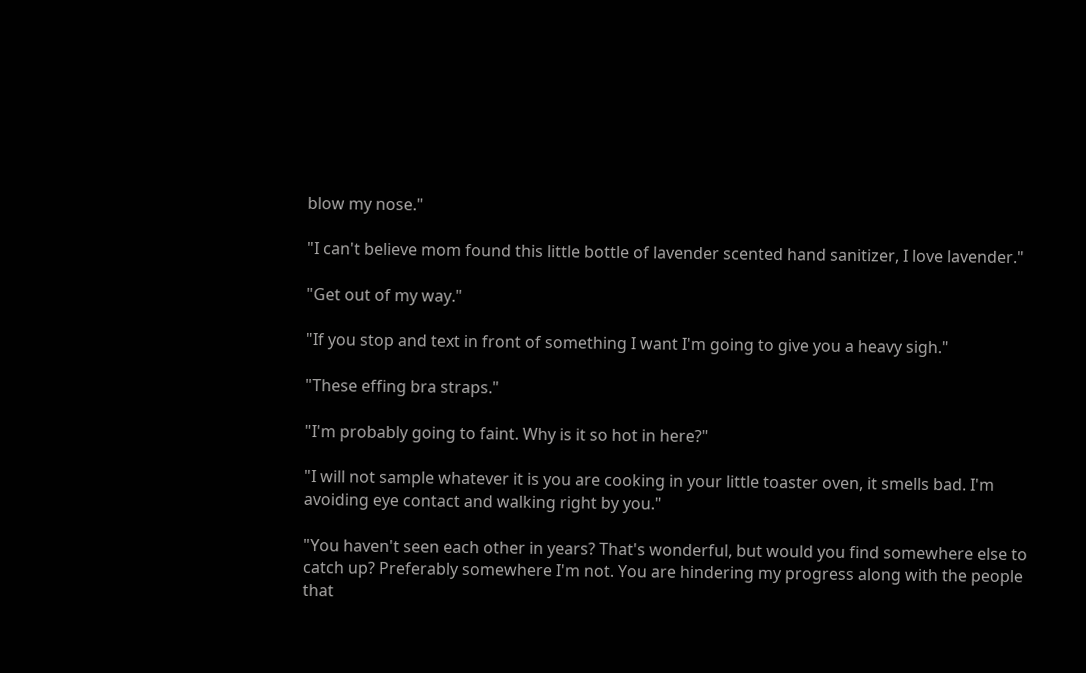blow my nose."

"I can't believe mom found this little bottle of lavender scented hand sanitizer, I love lavender."

"Get out of my way."

"If you stop and text in front of something I want I'm going to give you a heavy sigh."

"These effing bra straps."

"I'm probably going to faint. Why is it so hot in here?"

"I will not sample whatever it is you are cooking in your little toaster oven, it smells bad. I'm avoiding eye contact and walking right by you."

"You haven't seen each other in years? That's wonderful, but would you find somewhere else to catch up? Preferably somewhere I'm not. You are hindering my progress along with the people that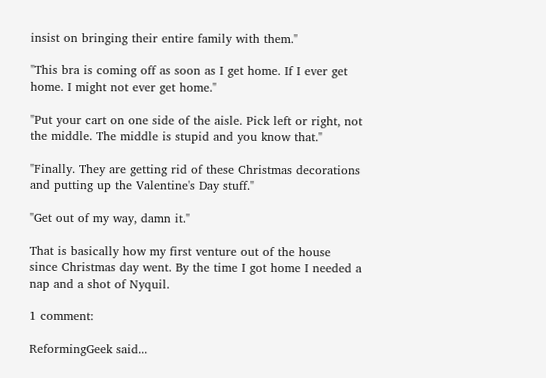insist on bringing their entire family with them."

"This bra is coming off as soon as I get home. If I ever get home. I might not ever get home."

"Put your cart on one side of the aisle. Pick left or right, not the middle. The middle is stupid and you know that."

"Finally. They are getting rid of these Christmas decorations and putting up the Valentine's Day stuff."

"Get out of my way, damn it."

That is basically how my first venture out of the house since Christmas day went. By the time I got home I needed a nap and a shot of Nyquil.

1 comment:

ReformingGeek said...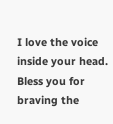I love the voice inside your head. Bless you for braving the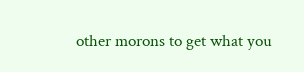other morons to get what you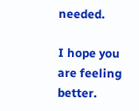needed.

I hope you are feeling better.